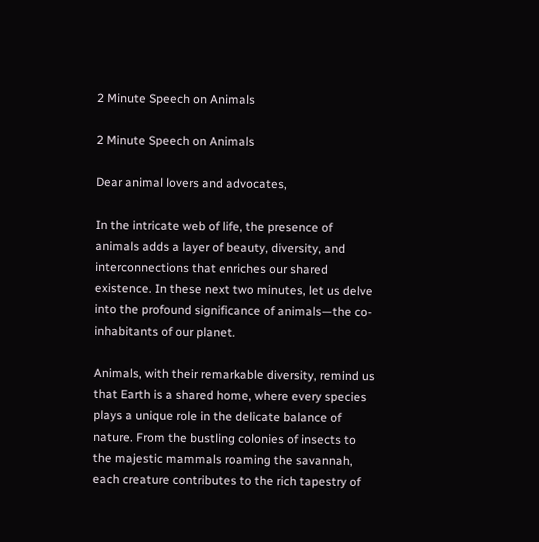2 Minute Speech on Animals

2 Minute Speech on Animals

Dear animal lovers and advocates,

In the intricate web of life, the presence of animals adds a layer of beauty, diversity, and interconnections that enriches our shared existence. In these next two minutes, let us delve into the profound significance of animals—the co-inhabitants of our planet.

Animals, with their remarkable diversity, remind us that Earth is a shared home, where every species plays a unique role in the delicate balance of nature. From the bustling colonies of insects to the majestic mammals roaming the savannah, each creature contributes to the rich tapestry of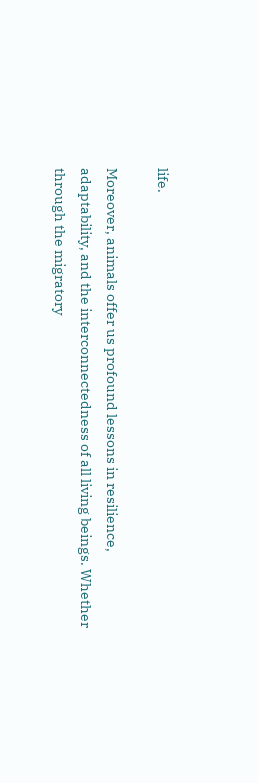life.

Moreover, animals offer us profound lessons in resilience, adaptability, and the interconnectedness of all living beings. Whether through the migratory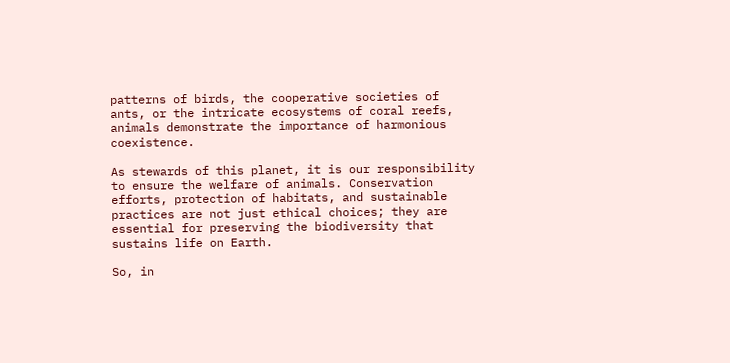patterns of birds, the cooperative societies of ants, or the intricate ecosystems of coral reefs, animals demonstrate the importance of harmonious coexistence.

As stewards of this planet, it is our responsibility to ensure the welfare of animals. Conservation efforts, protection of habitats, and sustainable practices are not just ethical choices; they are essential for preserving the biodiversity that sustains life on Earth.

So, in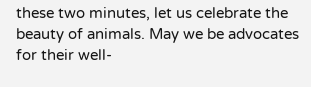these two minutes, let us celebrate the beauty of animals. May we be advocates for their well-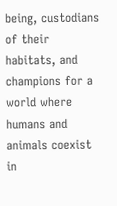being, custodians of their habitats, and champions for a world where humans and animals coexist in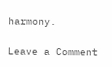harmony.

Leave a Comment